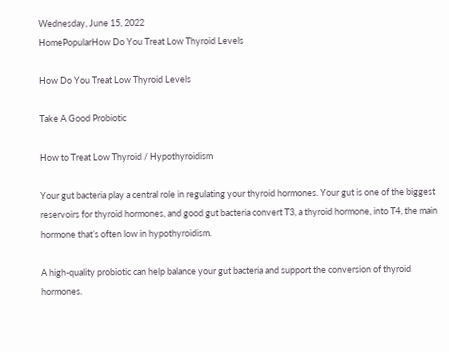Wednesday, June 15, 2022
HomePopularHow Do You Treat Low Thyroid Levels

How Do You Treat Low Thyroid Levels

Take A Good Probiotic

How to Treat Low Thyroid / Hypothyroidism

Your gut bacteria play a central role in regulating your thyroid hormones. Your gut is one of the biggest reservoirs for thyroid hormones, and good gut bacteria convert T3, a thyroid hormone, into T4, the main hormone that’s often low in hypothyroidism.

A high-quality probiotic can help balance your gut bacteria and support the conversion of thyroid hormones.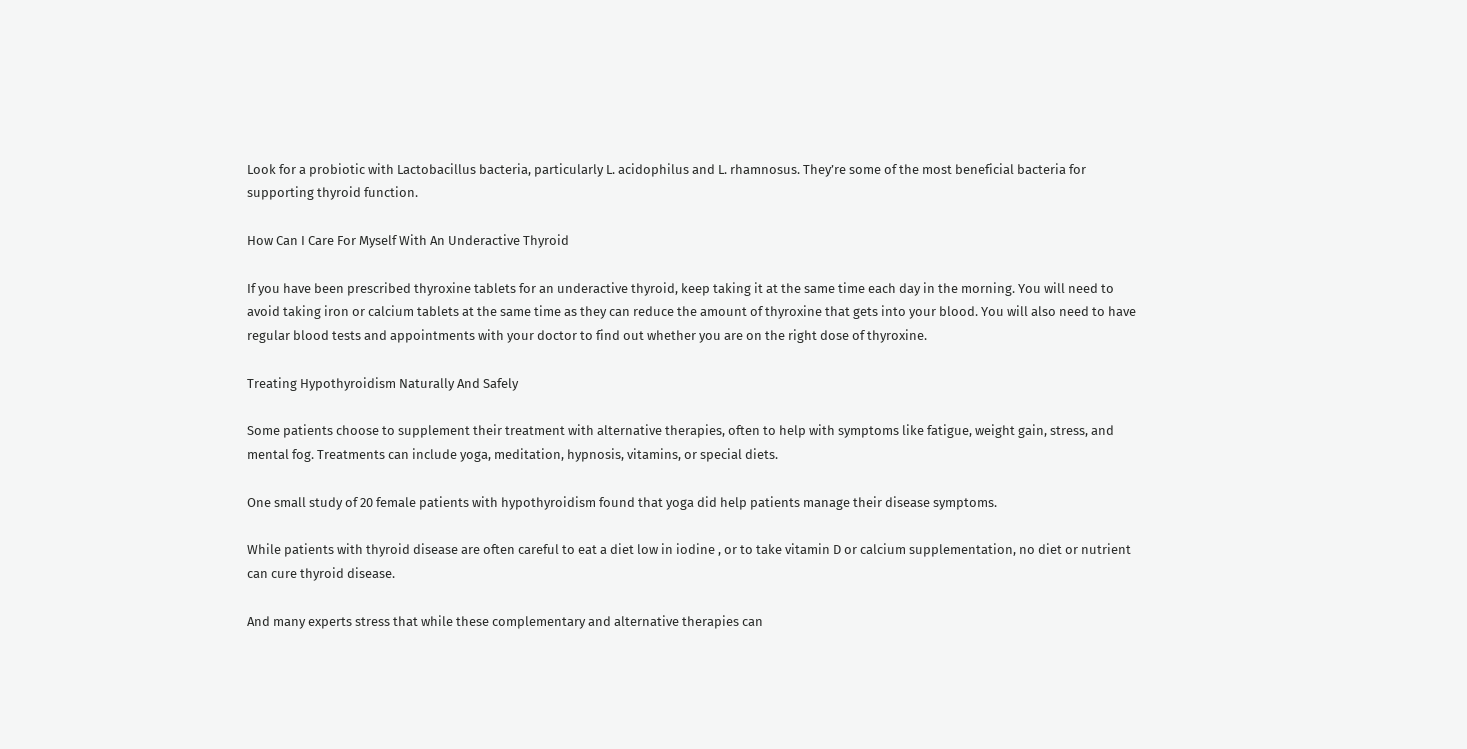Look for a probiotic with Lactobacillus bacteria, particularly L. acidophilus and L. rhamnosus. They’re some of the most beneficial bacteria for supporting thyroid function.

How Can I Care For Myself With An Underactive Thyroid

If you have been prescribed thyroxine tablets for an underactive thyroid, keep taking it at the same time each day in the morning. You will need to avoid taking iron or calcium tablets at the same time as they can reduce the amount of thyroxine that gets into your blood. You will also need to have regular blood tests and appointments with your doctor to find out whether you are on the right dose of thyroxine.

Treating Hypothyroidism Naturally And Safely

Some patients choose to supplement their treatment with alternative therapies, often to help with symptoms like fatigue, weight gain, stress, and mental fog. Treatments can include yoga, meditation, hypnosis, vitamins, or special diets.

One small study of 20 female patients with hypothyroidism found that yoga did help patients manage their disease symptoms.

While patients with thyroid disease are often careful to eat a diet low in iodine , or to take vitamin D or calcium supplementation, no diet or nutrient can cure thyroid disease.

And many experts stress that while these complementary and alternative therapies can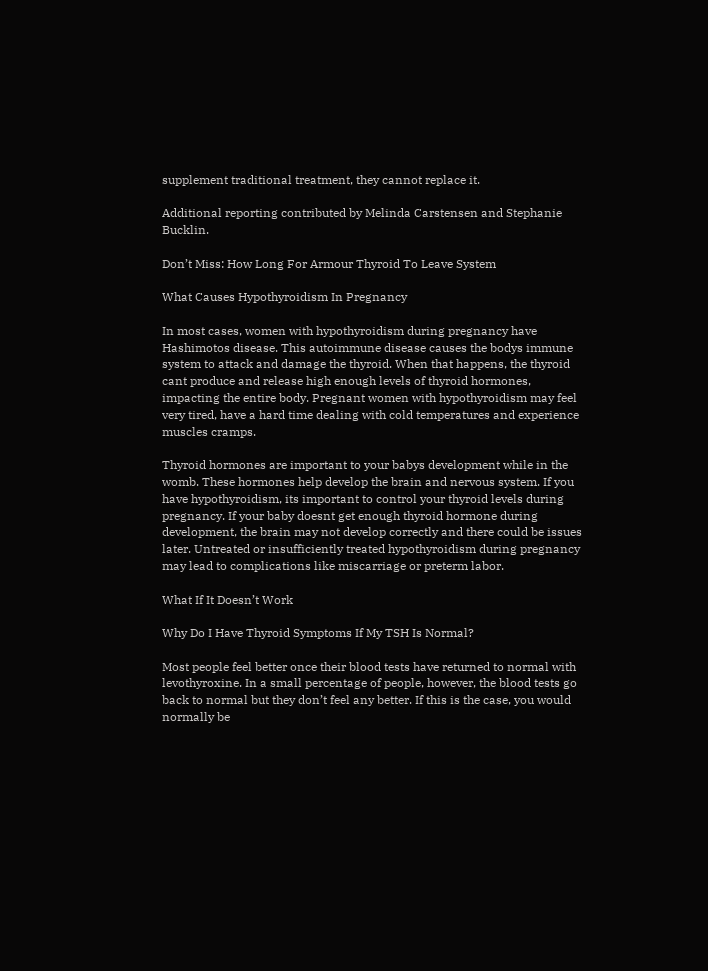supplement traditional treatment, they cannot replace it.

Additional reporting contributed by Melinda Carstensen and Stephanie Bucklin.

Don’t Miss: How Long For Armour Thyroid To Leave System

What Causes Hypothyroidism In Pregnancy

In most cases, women with hypothyroidism during pregnancy have Hashimotos disease. This autoimmune disease causes the bodys immune system to attack and damage the thyroid. When that happens, the thyroid cant produce and release high enough levels of thyroid hormones, impacting the entire body. Pregnant women with hypothyroidism may feel very tired, have a hard time dealing with cold temperatures and experience muscles cramps.

Thyroid hormones are important to your babys development while in the womb. These hormones help develop the brain and nervous system. If you have hypothyroidism, its important to control your thyroid levels during pregnancy. If your baby doesnt get enough thyroid hormone during development, the brain may not develop correctly and there could be issues later. Untreated or insufficiently treated hypothyroidism during pregnancy may lead to complications like miscarriage or preterm labor.

What If It Doesn’t Work

Why Do I Have Thyroid Symptoms If My TSH Is Normal?

Most people feel better once their blood tests have returned to normal with levothyroxine. In a small percentage of people, however, the blood tests go back to normal but they don’t feel any better. If this is the case, you would normally be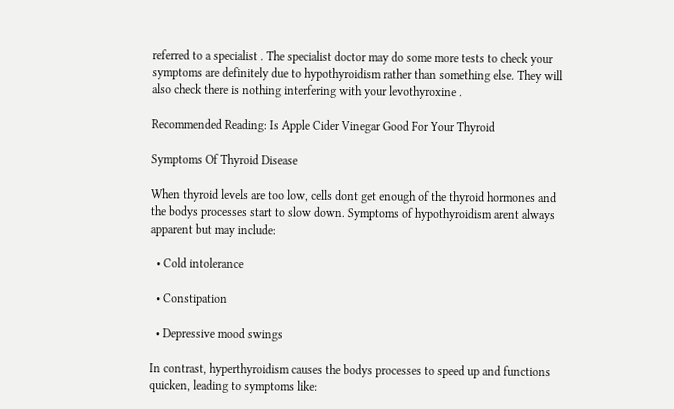referred to a specialist . The specialist doctor may do some more tests to check your symptoms are definitely due to hypothyroidism rather than something else. They will also check there is nothing interfering with your levothyroxine .

Recommended Reading: Is Apple Cider Vinegar Good For Your Thyroid

Symptoms Of Thyroid Disease

When thyroid levels are too low, cells dont get enough of the thyroid hormones and the bodys processes start to slow down. Symptoms of hypothyroidism arent always apparent but may include:

  • Cold intolerance

  • Constipation

  • Depressive mood swings

In contrast, hyperthyroidism causes the bodys processes to speed up and functions quicken, leading to symptoms like: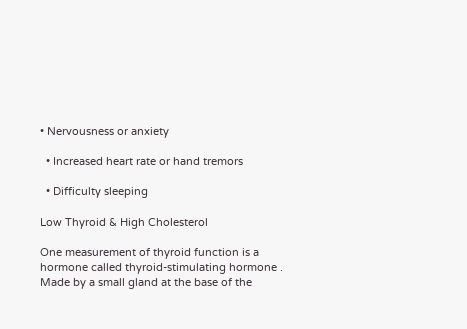• Nervousness or anxiety

  • Increased heart rate or hand tremors

  • Difficulty sleeping

Low Thyroid & High Cholesterol

One measurement of thyroid function is a hormone called thyroid-stimulating hormone . Made by a small gland at the base of the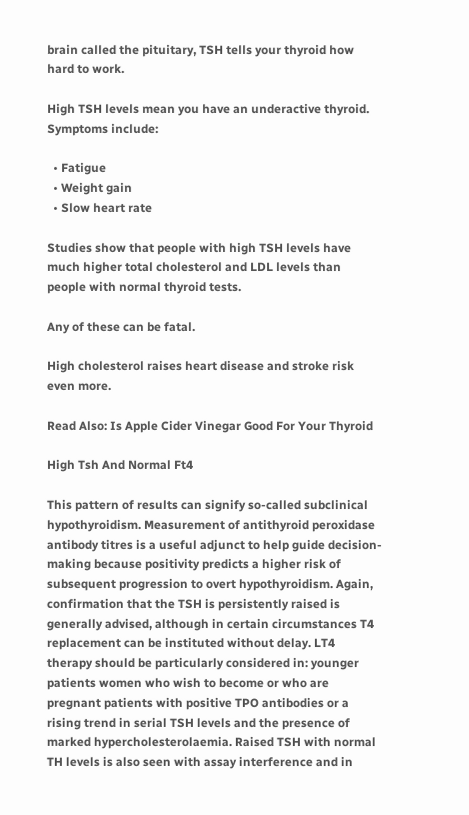brain called the pituitary, TSH tells your thyroid how hard to work.

High TSH levels mean you have an underactive thyroid. Symptoms include:

  • Fatigue
  • Weight gain
  • Slow heart rate

Studies show that people with high TSH levels have much higher total cholesterol and LDL levels than people with normal thyroid tests.

Any of these can be fatal.

High cholesterol raises heart disease and stroke risk even more.

Read Also: Is Apple Cider Vinegar Good For Your Thyroid

High Tsh And Normal Ft4

This pattern of results can signify so-called subclinical hypothyroidism. Measurement of antithyroid peroxidase antibody titres is a useful adjunct to help guide decision-making because positivity predicts a higher risk of subsequent progression to overt hypothyroidism. Again, confirmation that the TSH is persistently raised is generally advised, although in certain circumstances T4 replacement can be instituted without delay. LT4 therapy should be particularly considered in: younger patients women who wish to become or who are pregnant patients with positive TPO antibodies or a rising trend in serial TSH levels and the presence of marked hypercholesterolaemia. Raised TSH with normal TH levels is also seen with assay interference and in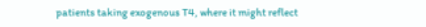patients taking exogenous T4, where it might reflect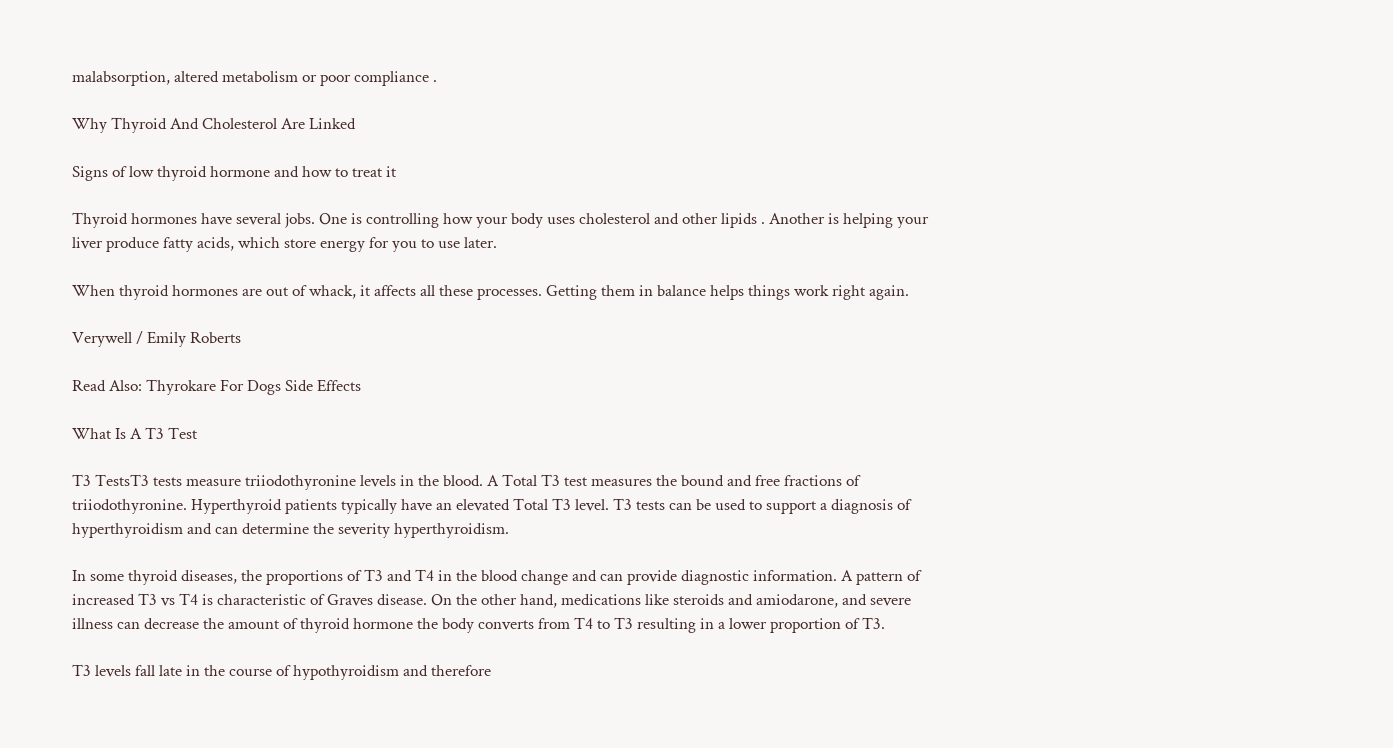malabsorption, altered metabolism or poor compliance .

Why Thyroid And Cholesterol Are Linked

Signs of low thyroid hormone and how to treat it

Thyroid hormones have several jobs. One is controlling how your body uses cholesterol and other lipids . Another is helping your liver produce fatty acids, which store energy for you to use later.

When thyroid hormones are out of whack, it affects all these processes. Getting them in balance helps things work right again.

Verywell / Emily Roberts

Read Also: Thyrokare For Dogs Side Effects

What Is A T3 Test

T3 TestsT3 tests measure triiodothyronine levels in the blood. A Total T3 test measures the bound and free fractions of triiodothyronine. Hyperthyroid patients typically have an elevated Total T3 level. T3 tests can be used to support a diagnosis of hyperthyroidism and can determine the severity hyperthyroidism.

In some thyroid diseases, the proportions of T3 and T4 in the blood change and can provide diagnostic information. A pattern of increased T3 vs T4 is characteristic of Graves disease. On the other hand, medications like steroids and amiodarone, and severe illness can decrease the amount of thyroid hormone the body converts from T4 to T3 resulting in a lower proportion of T3.

T3 levels fall late in the course of hypothyroidism and therefore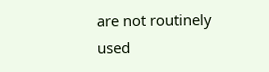are not routinely used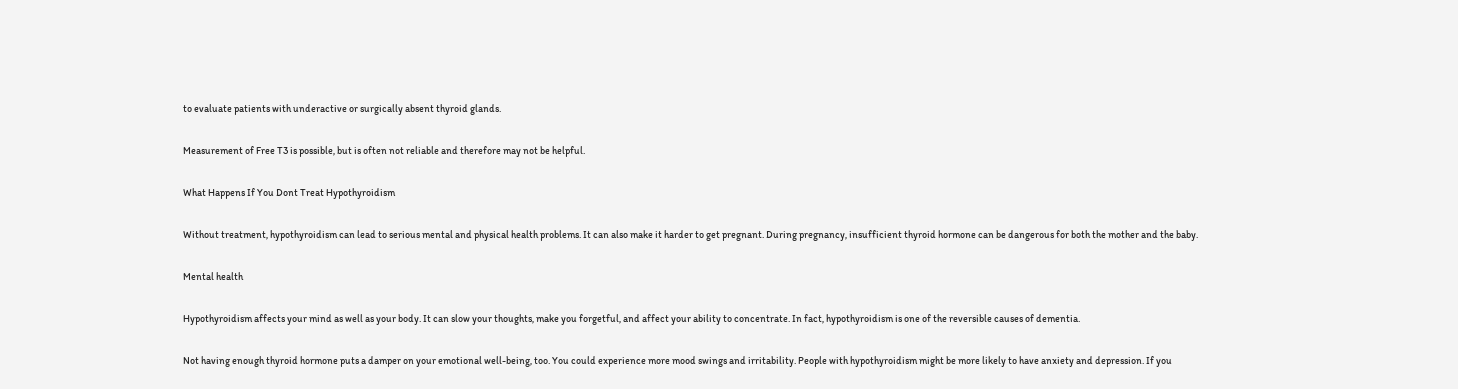to evaluate patients with underactive or surgically absent thyroid glands.

Measurement of Free T3 is possible, but is often not reliable and therefore may not be helpful.

What Happens If You Dont Treat Hypothyroidism

Without treatment, hypothyroidism can lead to serious mental and physical health problems. It can also make it harder to get pregnant. During pregnancy, insufficient thyroid hormone can be dangerous for both the mother and the baby.

Mental health

Hypothyroidism affects your mind as well as your body. It can slow your thoughts, make you forgetful, and affect your ability to concentrate. In fact, hypothyroidism is one of the reversible causes of dementia.

Not having enough thyroid hormone puts a damper on your emotional well-being, too. You could experience more mood swings and irritability. People with hypothyroidism might be more likely to have anxiety and depression. If you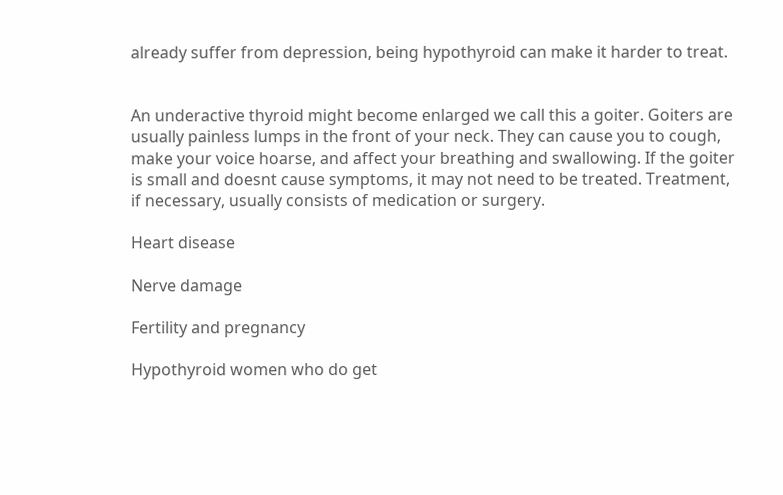already suffer from depression, being hypothyroid can make it harder to treat.


An underactive thyroid might become enlarged we call this a goiter. Goiters are usually painless lumps in the front of your neck. They can cause you to cough, make your voice hoarse, and affect your breathing and swallowing. If the goiter is small and doesnt cause symptoms, it may not need to be treated. Treatment, if necessary, usually consists of medication or surgery.

Heart disease

Nerve damage

Fertility and pregnancy

Hypothyroid women who do get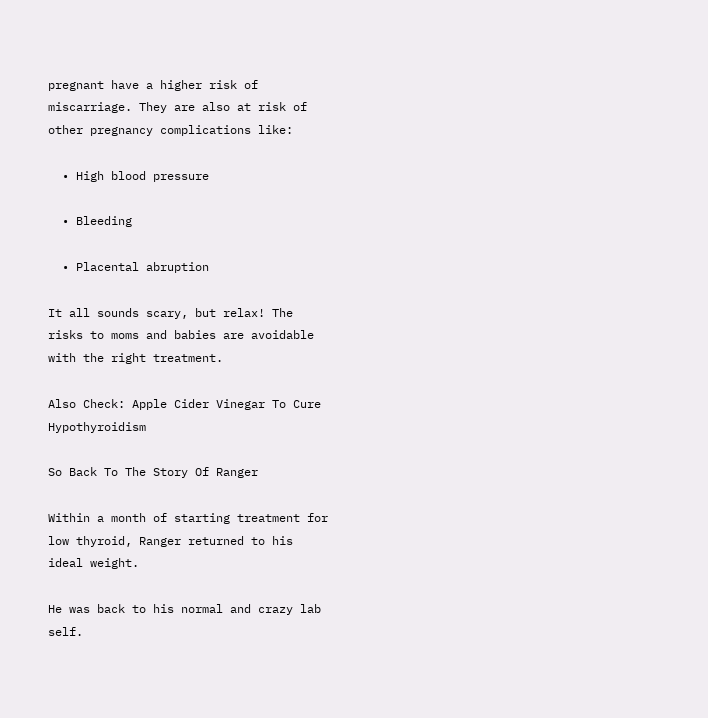pregnant have a higher risk of miscarriage. They are also at risk of other pregnancy complications like:

  • High blood pressure

  • Bleeding

  • Placental abruption

It all sounds scary, but relax! The risks to moms and babies are avoidable with the right treatment.

Also Check: Apple Cider Vinegar To Cure Hypothyroidism

So Back To The Story Of Ranger

Within a month of starting treatment for low thyroid, Ranger returned to his ideal weight.

He was back to his normal and crazy lab self.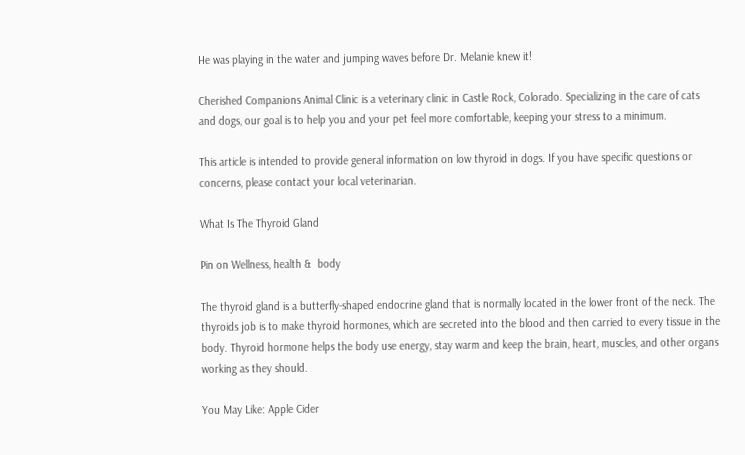He was playing in the water and jumping waves before Dr. Melanie knew it!

Cherished Companions Animal Clinic is a veterinary clinic in Castle Rock, Colorado. Specializing in the care of cats and dogs, our goal is to help you and your pet feel more comfortable, keeping your stress to a minimum.

This article is intended to provide general information on low thyroid in dogs. If you have specific questions or concerns, please contact your local veterinarian.

What Is The Thyroid Gland

Pin on Wellness, health &  body

The thyroid gland is a butterfly-shaped endocrine gland that is normally located in the lower front of the neck. The thyroids job is to make thyroid hormones, which are secreted into the blood and then carried to every tissue in the body. Thyroid hormone helps the body use energy, stay warm and keep the brain, heart, muscles, and other organs working as they should.

You May Like: Apple Cider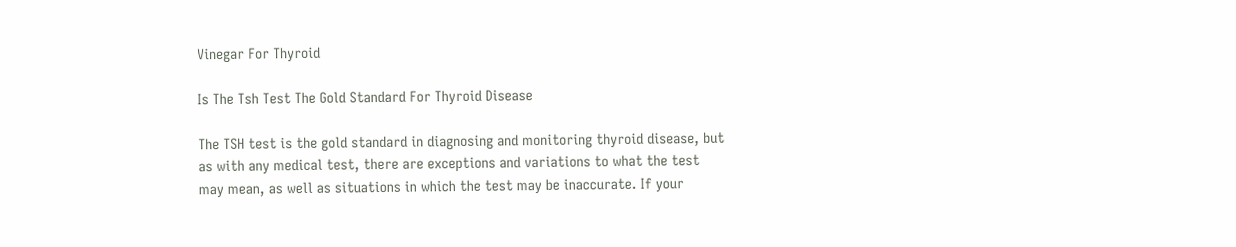Vinegar For Thyroid

Is The Tsh Test The Gold Standard For Thyroid Disease

The TSH test is the gold standard in diagnosing and monitoring thyroid disease, but as with any medical test, there are exceptions and variations to what the test may mean, as well as situations in which the test may be inaccurate. If your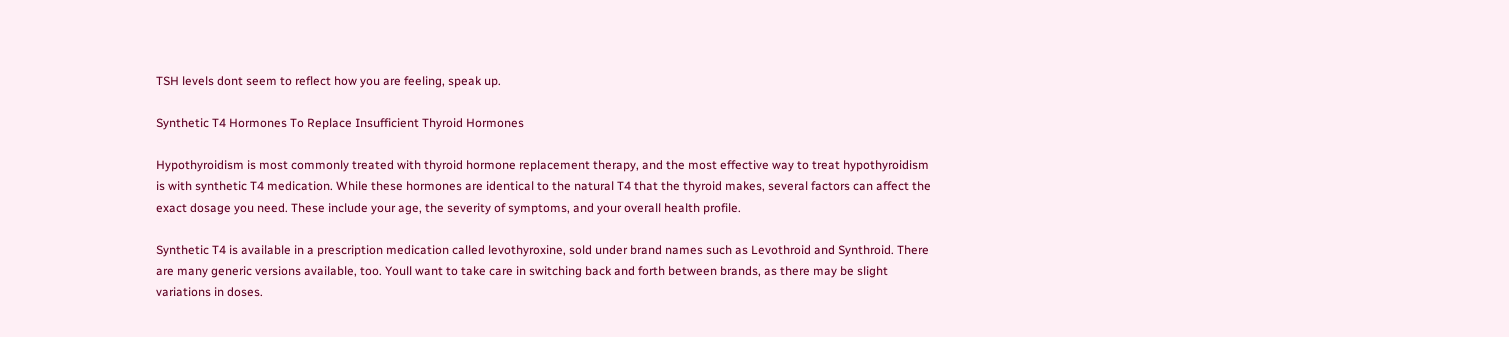TSH levels dont seem to reflect how you are feeling, speak up.

Synthetic T4 Hormones To Replace Insufficient Thyroid Hormones

Hypothyroidism is most commonly treated with thyroid hormone replacement therapy, and the most effective way to treat hypothyroidism is with synthetic T4 medication. While these hormones are identical to the natural T4 that the thyroid makes, several factors can affect the exact dosage you need. These include your age, the severity of symptoms, and your overall health profile.

Synthetic T4 is available in a prescription medication called levothyroxine, sold under brand names such as Levothroid and Synthroid. There are many generic versions available, too. Youll want to take care in switching back and forth between brands, as there may be slight variations in doses.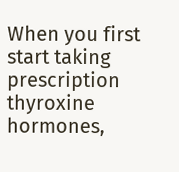When you first start taking prescription thyroxine hormones,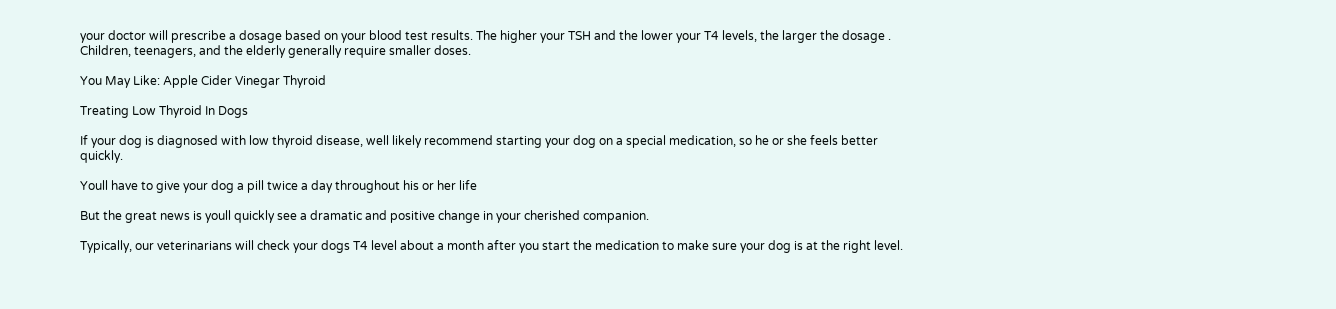your doctor will prescribe a dosage based on your blood test results. The higher your TSH and the lower your T4 levels, the larger the dosage . Children, teenagers, and the elderly generally require smaller doses.

You May Like: Apple Cider Vinegar Thyroid

Treating Low Thyroid In Dogs

If your dog is diagnosed with low thyroid disease, well likely recommend starting your dog on a special medication, so he or she feels better quickly.

Youll have to give your dog a pill twice a day throughout his or her life

But the great news is youll quickly see a dramatic and positive change in your cherished companion.

Typically, our veterinarians will check your dogs T4 level about a month after you start the medication to make sure your dog is at the right level.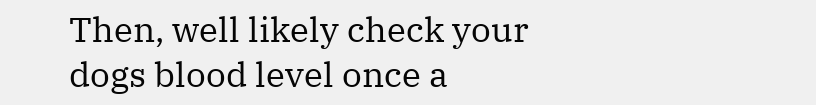Then, well likely check your dogs blood level once a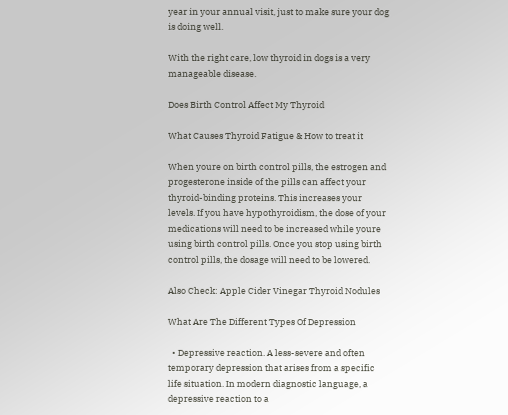year in your annual visit, just to make sure your dog is doing well.

With the right care, low thyroid in dogs is a very manageable disease.

Does Birth Control Affect My Thyroid

What Causes Thyroid Fatigue & How to treat it

When youre on birth control pills, the estrogen and progesterone inside of the pills can affect your thyroid-binding proteins. This increases your levels. If you have hypothyroidism, the dose of your medications will need to be increased while youre using birth control pills. Once you stop using birth control pills, the dosage will need to be lowered.

Also Check: Apple Cider Vinegar Thyroid Nodules

What Are The Different Types Of Depression

  • Depressive reaction. A less-severe and often temporary depression that arises from a specific life situation. In modern diagnostic language, a depressive reaction to a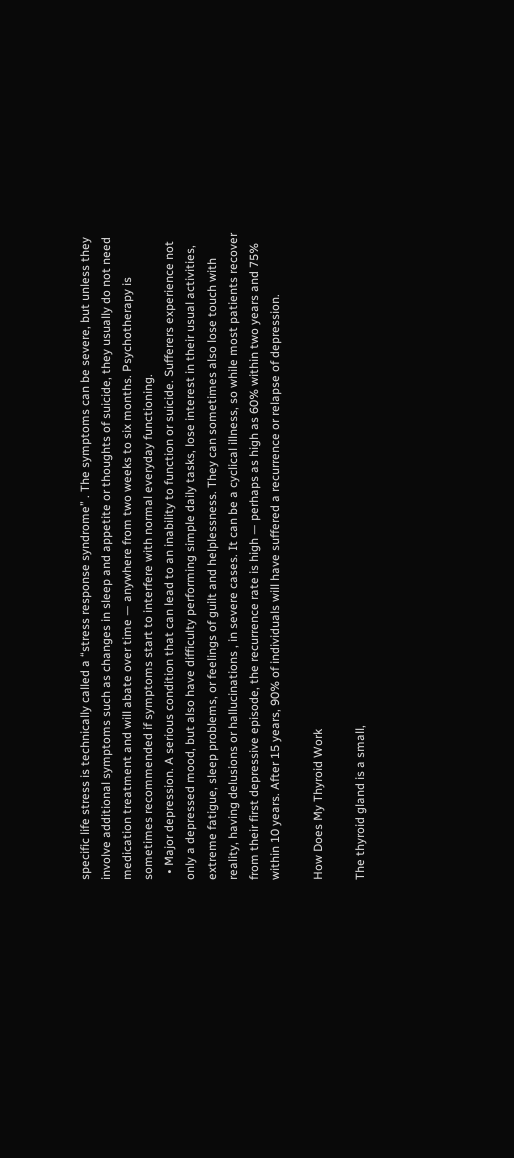specific life stress is technically called a “stress response syndrome” . The symptoms can be severe, but unless they involve additional symptoms such as changes in sleep and appetite or thoughts of suicide, they usually do not need medication treatment and will abate over time — anywhere from two weeks to six months. Psychotherapy is sometimes recommended if symptoms start to interfere with normal everyday functioning.
  • Major depression. A serious condition that can lead to an inability to function or suicide. Sufferers experience not only a depressed mood, but also have difficulty performing simple daily tasks, lose interest in their usual activities, extreme fatigue, sleep problems, or feelings of guilt and helplessness. They can sometimes also lose touch with reality, having delusions or hallucinations , in severe cases. It can be a cyclical illness, so while most patients recover from their first depressive episode, the recurrence rate is high — perhaps as high as 60% within two years and 75% within 10 years. After 15 years, 90% of individuals will have suffered a recurrence or relapse of depression.

How Does My Thyroid Work

The thyroid gland is a small,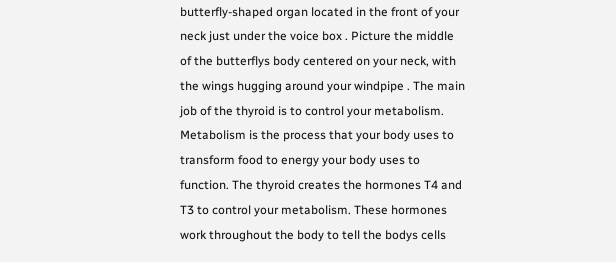butterfly-shaped organ located in the front of your neck just under the voice box . Picture the middle of the butterflys body centered on your neck, with the wings hugging around your windpipe . The main job of the thyroid is to control your metabolism. Metabolism is the process that your body uses to transform food to energy your body uses to function. The thyroid creates the hormones T4 and T3 to control your metabolism. These hormones work throughout the body to tell the bodys cells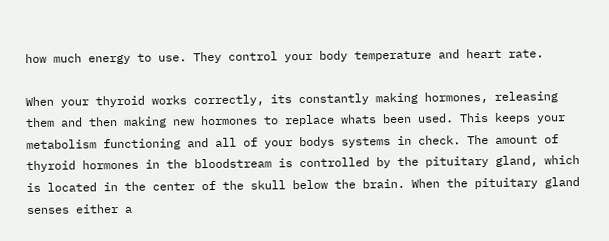how much energy to use. They control your body temperature and heart rate.

When your thyroid works correctly, its constantly making hormones, releasing them and then making new hormones to replace whats been used. This keeps your metabolism functioning and all of your bodys systems in check. The amount of thyroid hormones in the bloodstream is controlled by the pituitary gland, which is located in the center of the skull below the brain. When the pituitary gland senses either a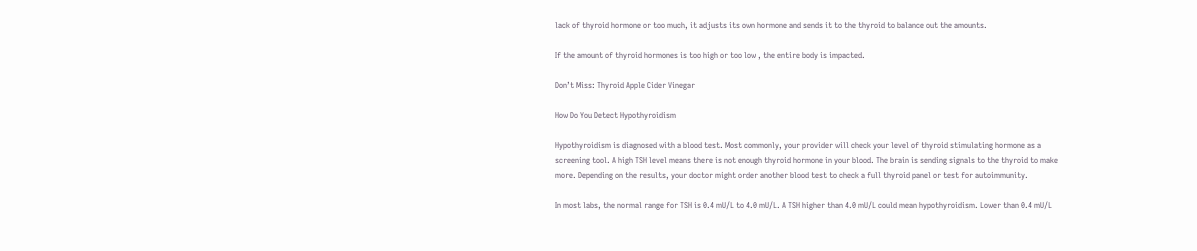lack of thyroid hormone or too much, it adjusts its own hormone and sends it to the thyroid to balance out the amounts.

If the amount of thyroid hormones is too high or too low , the entire body is impacted.

Don’t Miss: Thyroid Apple Cider Vinegar

How Do You Detect Hypothyroidism

Hypothyroidism is diagnosed with a blood test. Most commonly, your provider will check your level of thyroid stimulating hormone as a screening tool. A high TSH level means there is not enough thyroid hormone in your blood. The brain is sending signals to the thyroid to make more. Depending on the results, your doctor might order another blood test to check a full thyroid panel or test for autoimmunity.

In most labs, the normal range for TSH is 0.4 mU/L to 4.0 mU/L. A TSH higher than 4.0 mU/L could mean hypothyroidism. Lower than 0.4 mU/L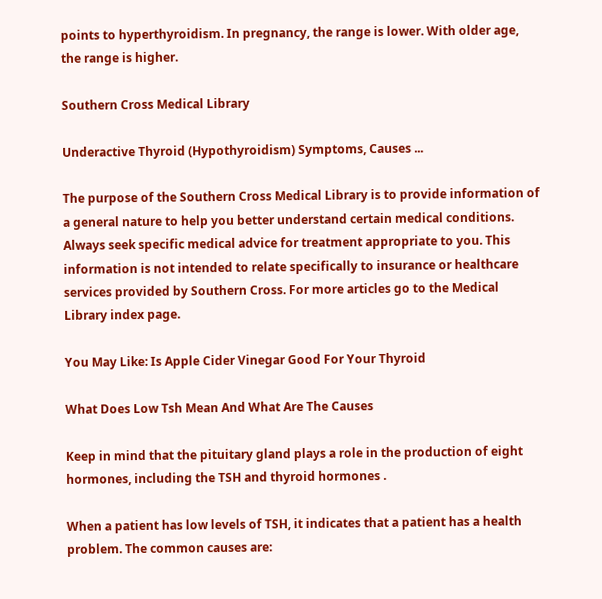points to hyperthyroidism. In pregnancy, the range is lower. With older age, the range is higher.

Southern Cross Medical Library

Underactive Thyroid (Hypothyroidism) Symptoms, Causes ...

The purpose of the Southern Cross Medical Library is to provide information of a general nature to help you better understand certain medical conditions. Always seek specific medical advice for treatment appropriate to you. This information is not intended to relate specifically to insurance or healthcare services provided by Southern Cross. For more articles go to the Medical Library index page.

You May Like: Is Apple Cider Vinegar Good For Your Thyroid

What Does Low Tsh Mean And What Are The Causes

Keep in mind that the pituitary gland plays a role in the production of eight hormones, including the TSH and thyroid hormones .

When a patient has low levels of TSH, it indicates that a patient has a health problem. The common causes are: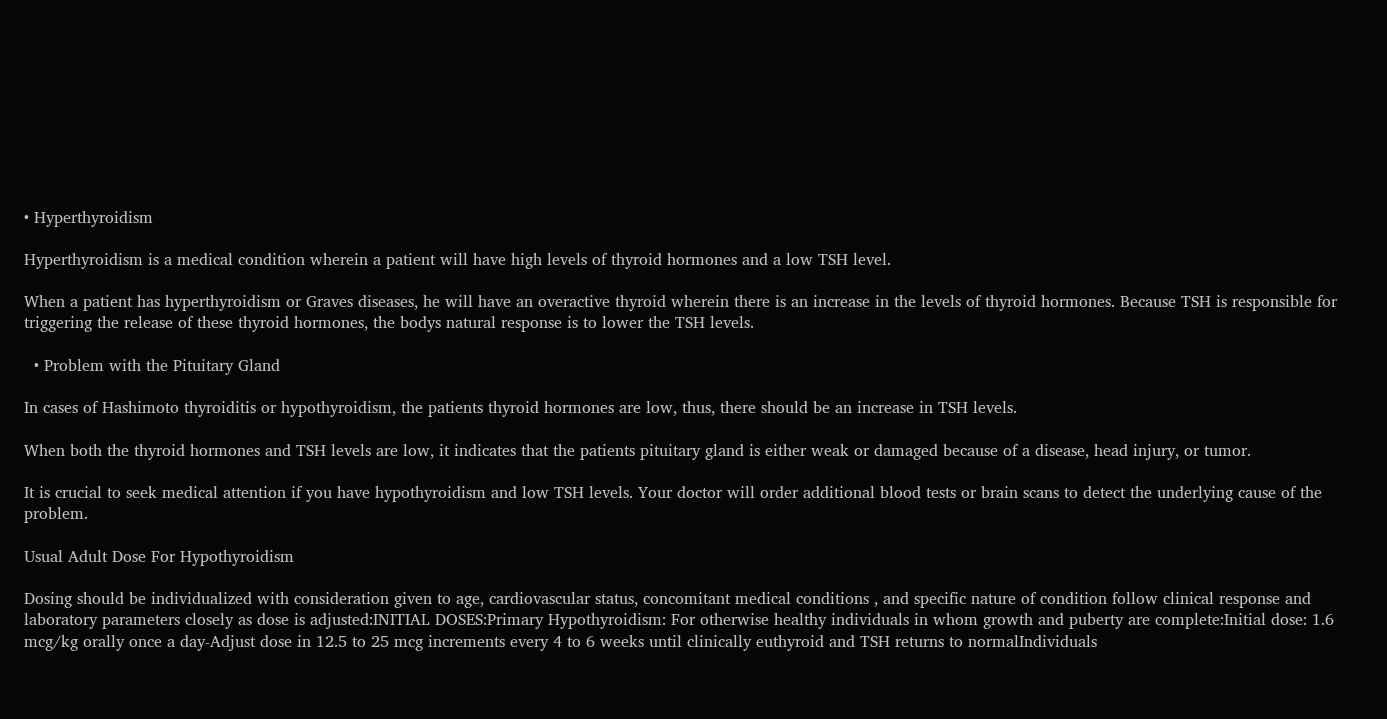• Hyperthyroidism

Hyperthyroidism is a medical condition wherein a patient will have high levels of thyroid hormones and a low TSH level.

When a patient has hyperthyroidism or Graves diseases, he will have an overactive thyroid wherein there is an increase in the levels of thyroid hormones. Because TSH is responsible for triggering the release of these thyroid hormones, the bodys natural response is to lower the TSH levels.

  • Problem with the Pituitary Gland

In cases of Hashimoto thyroiditis or hypothyroidism, the patients thyroid hormones are low, thus, there should be an increase in TSH levels.

When both the thyroid hormones and TSH levels are low, it indicates that the patients pituitary gland is either weak or damaged because of a disease, head injury, or tumor.

It is crucial to seek medical attention if you have hypothyroidism and low TSH levels. Your doctor will order additional blood tests or brain scans to detect the underlying cause of the problem.

Usual Adult Dose For Hypothyroidism

Dosing should be individualized with consideration given to age, cardiovascular status, concomitant medical conditions , and specific nature of condition follow clinical response and laboratory parameters closely as dose is adjusted:INITIAL DOSES:Primary Hypothyroidism: For otherwise healthy individuals in whom growth and puberty are complete:Initial dose: 1.6 mcg/kg orally once a day-Adjust dose in 12.5 to 25 mcg increments every 4 to 6 weeks until clinically euthyroid and TSH returns to normalIndividuals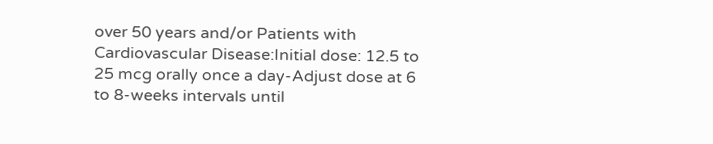over 50 years and/or Patients with Cardiovascular Disease:Initial dose: 12.5 to 25 mcg orally once a day-Adjust dose at 6 to 8-weeks intervals until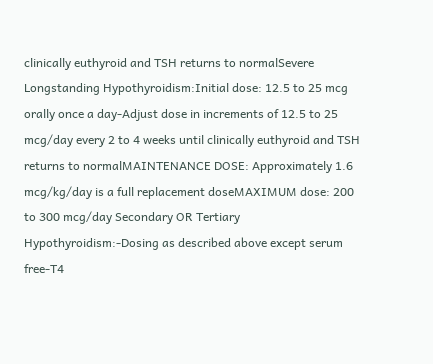clinically euthyroid and TSH returns to normalSevere Longstanding Hypothyroidism:Initial dose: 12.5 to 25 mcg orally once a day-Adjust dose in increments of 12.5 to 25 mcg/day every 2 to 4 weeks until clinically euthyroid and TSH returns to normalMAINTENANCE DOSE: Approximately 1.6 mcg/kg/day is a full replacement doseMAXIMUM dose: 200 to 300 mcg/day Secondary OR Tertiary Hypothyroidism:-Dosing as described above except serum free-T4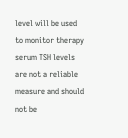level will be used to monitor therapy serum TSH levels are not a reliable measure and should not be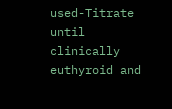used-Titrate until clinically euthyroid and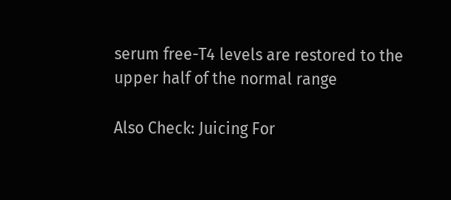serum free-T4 levels are restored to the upper half of the normal range

Also Check: Juicing For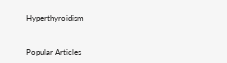Hyperthyroidism


Popular Articles